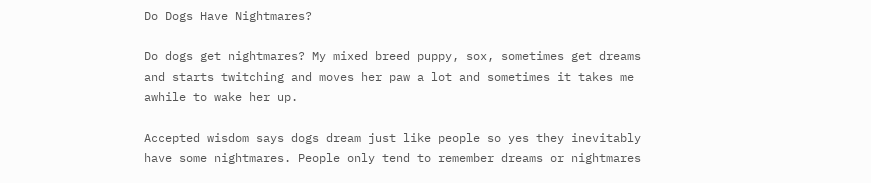Do Dogs Have Nightmares?

Do dogs get nightmares? My mixed breed puppy, sox, sometimes get dreams and starts twitching and moves her paw a lot and sometimes it takes me awhile to wake her up.

Accepted wisdom says dogs dream just like people so yes they inevitably have some nightmares. People only tend to remember dreams or nightmares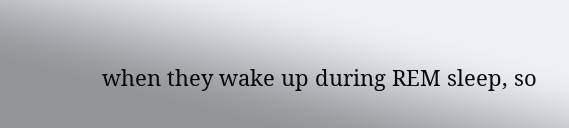when they wake up during REM sleep, so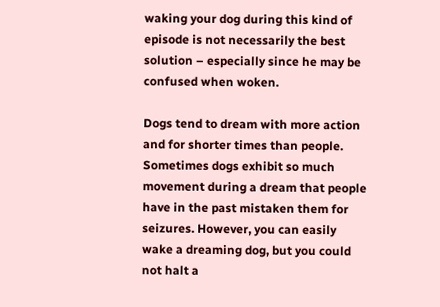waking your dog during this kind of episode is not necessarily the best solution – especially since he may be confused when woken.

Dogs tend to dream with more action and for shorter times than people. Sometimes dogs exhibit so much movement during a dream that people have in the past mistaken them for seizures. However, you can easily wake a dreaming dog, but you could not halt a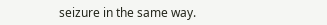seizure in the same way.